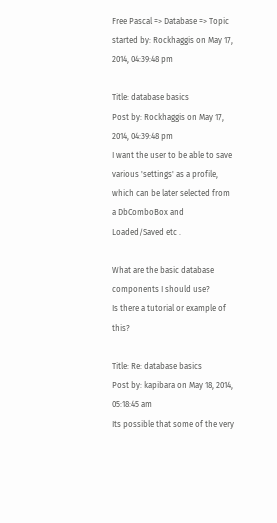Free Pascal => Database => Topic started by: Rockhaggis on May 17, 2014, 04:39:48 pm

Title: database basics
Post by: Rockhaggis on May 17, 2014, 04:39:48 pm
I want the user to be able to save various 'settings' as a profile, which can be later selected from a DbComboBox and Loaded/Saved etc .

What are the basic database components I should use?
Is there a tutorial or example of this?

Title: Re: database basics
Post by: kapibara on May 18, 2014, 05:18:45 am
Its possible that some of the very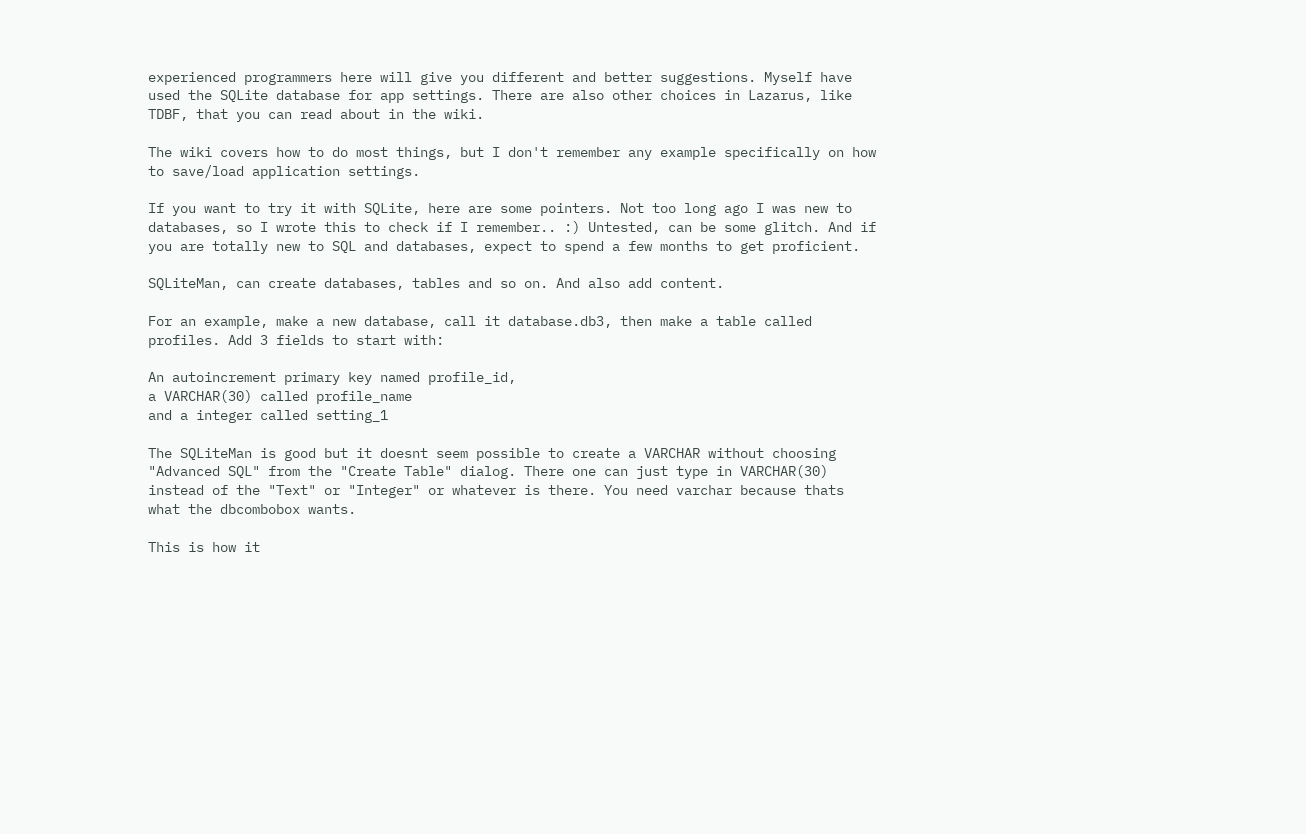experienced programmers here will give you different and better suggestions. Myself have used the SQLite database for app settings. There are also other choices in Lazarus, like TDBF, that you can read about in the wiki.

The wiki covers how to do most things, but I don't remember any example specifically on how to save/load application settings.

If you want to try it with SQLite, here are some pointers. Not too long ago I was new to databases, so I wrote this to check if I remember.. :) Untested, can be some glitch. And if you are totally new to SQL and databases, expect to spend a few months to get proficient.

SQLiteMan, can create databases, tables and so on. And also add content.

For an example, make a new database, call it database.db3, then make a table called profiles. Add 3 fields to start with:

An autoincrement primary key named profile_id,
a VARCHAR(30) called profile_name
and a integer called setting_1

The SQLiteMan is good but it doesnt seem possible to create a VARCHAR without choosing "Advanced SQL" from the "Create Table" dialog. There one can just type in VARCHAR(30) instead of the "Text" or "Integer" or whatever is there. You need varchar because thats what the dbcombobox wants.

This is how it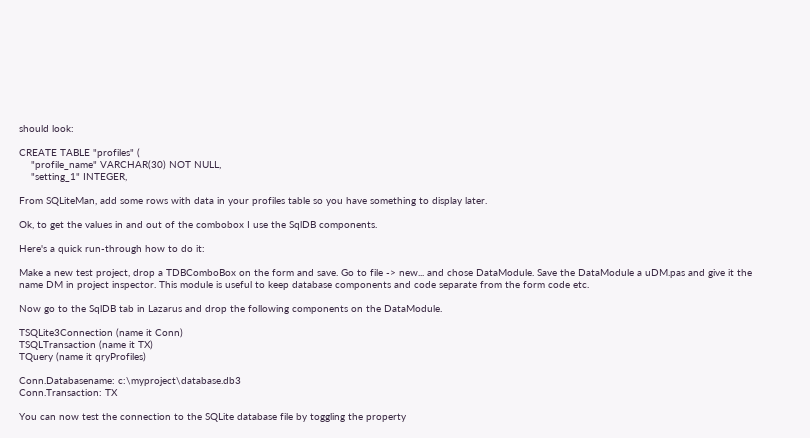should look:

CREATE TABLE "profiles" (
    "profile_name" VARCHAR(30) NOT NULL,
    "setting_1" INTEGER,

From SQLiteMan, add some rows with data in your profiles table so you have something to display later.

Ok, to get the values in and out of the combobox I use the SqlDB components.

Here's a quick run-through how to do it:

Make a new test project, drop a TDBComboBox on the form and save. Go to file -> new... and chose DataModule. Save the DataModule a uDM.pas and give it the name DM in project inspector. This module is useful to keep database components and code separate from the form code etc.

Now go to the SqlDB tab in Lazarus and drop the following components on the DataModule.

TSQLite3Connection (name it Conn)
TSQLTransaction (name it TX)
TQuery (name it qryProfiles)

Conn.Databasename: c:\myproject\database.db3
Conn.Transaction: TX

You can now test the connection to the SQLite database file by toggling the property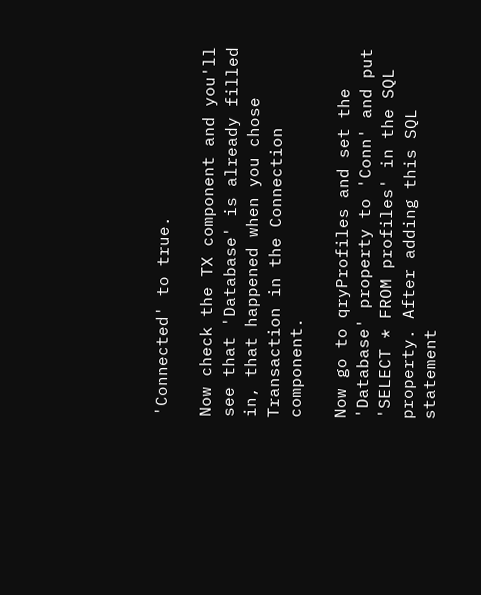'Connected' to true.

Now check the TX component and you'll see that 'Database' is already filled in, that happened when you chose Transaction in the Connection component.

Now go to qryProfiles and set the 'Database' property to 'Conn' and put
'SELECT * FROM profiles' in the SQL property. After adding this SQL statement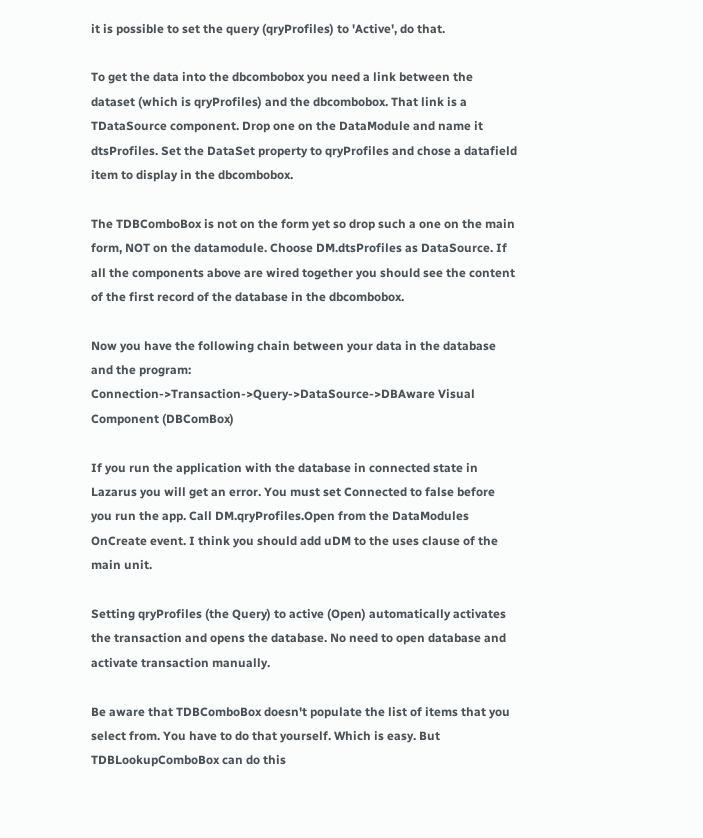it is possible to set the query (qryProfiles) to 'Active', do that.

To get the data into the dbcombobox you need a link between the dataset (which is qryProfiles) and the dbcombobox. That link is a TDataSource component. Drop one on the DataModule and name it dtsProfiles. Set the DataSet property to qryProfiles and chose a datafield item to display in the dbcombobox.

The TDBComboBox is not on the form yet so drop such a one on the main form, NOT on the datamodule. Choose DM.dtsProfiles as DataSource. If all the components above are wired together you should see the content of the first record of the database in the dbcombobox.

Now you have the following chain between your data in the database and the program:
Connection->Transaction->Query->DataSource->DBAware Visual Component (DBComBox)

If you run the application with the database in connected state in Lazarus you will get an error. You must set Connected to false before you run the app. Call DM.qryProfiles.Open from the DataModules OnCreate event. I think you should add uDM to the uses clause of the main unit.

Setting qryProfiles (the Query) to active (Open) automatically activates the transaction and opens the database. No need to open database and activate transaction manually.

Be aware that TDBComboBox doesn't populate the list of items that you select from. You have to do that yourself. Which is easy. But TDBLookupComboBox can do this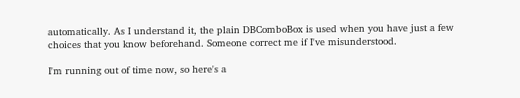automatically. As I understand it, the plain DBComboBox is used when you have just a few choices that you know beforehand. Someone correct me if I've misunderstood.

I'm running out of time now, so here's a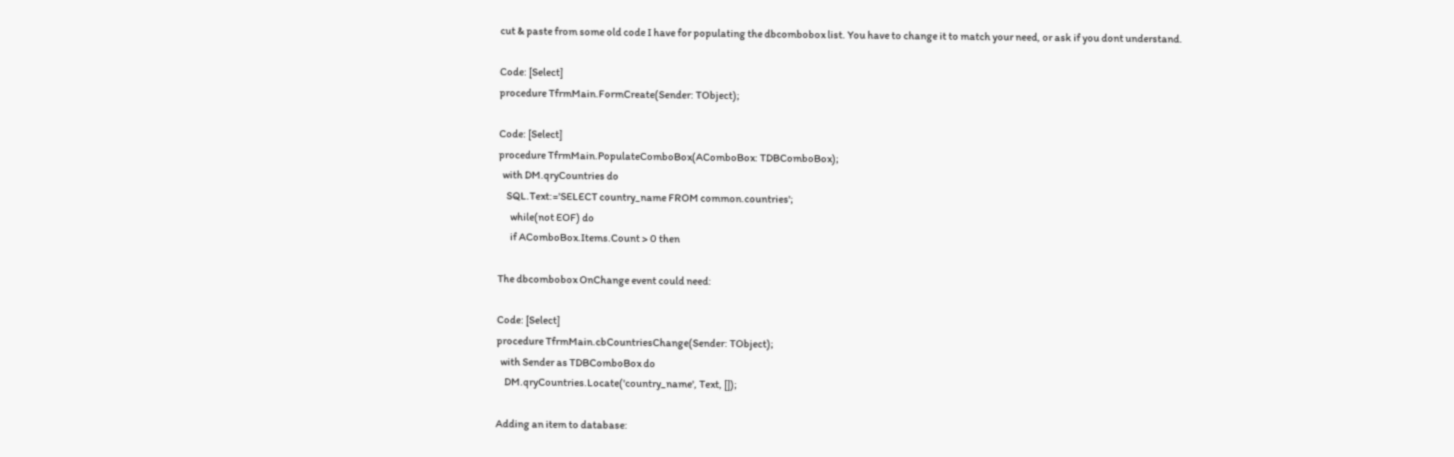cut & paste from some old code I have for populating the dbcombobox list. You have to change it to match your need, or ask if you dont understand.

Code: [Select]
procedure TfrmMain.FormCreate(Sender: TObject);

Code: [Select]
procedure TfrmMain.PopulateComboBox(AComboBox: TDBComboBox);
  with DM.qryCountries do
    SQL.Text:='SELECT country_name FROM common.countries';
      while(not EOF) do
      if AComboBox.Items.Count > 0 then

The dbcombobox OnChange event could need:

Code: [Select]
procedure TfrmMain.cbCountriesChange(Sender: TObject);
  with Sender as TDBComboBox do
    DM.qryCountries.Locate('country_name', Text, []);

Adding an item to database: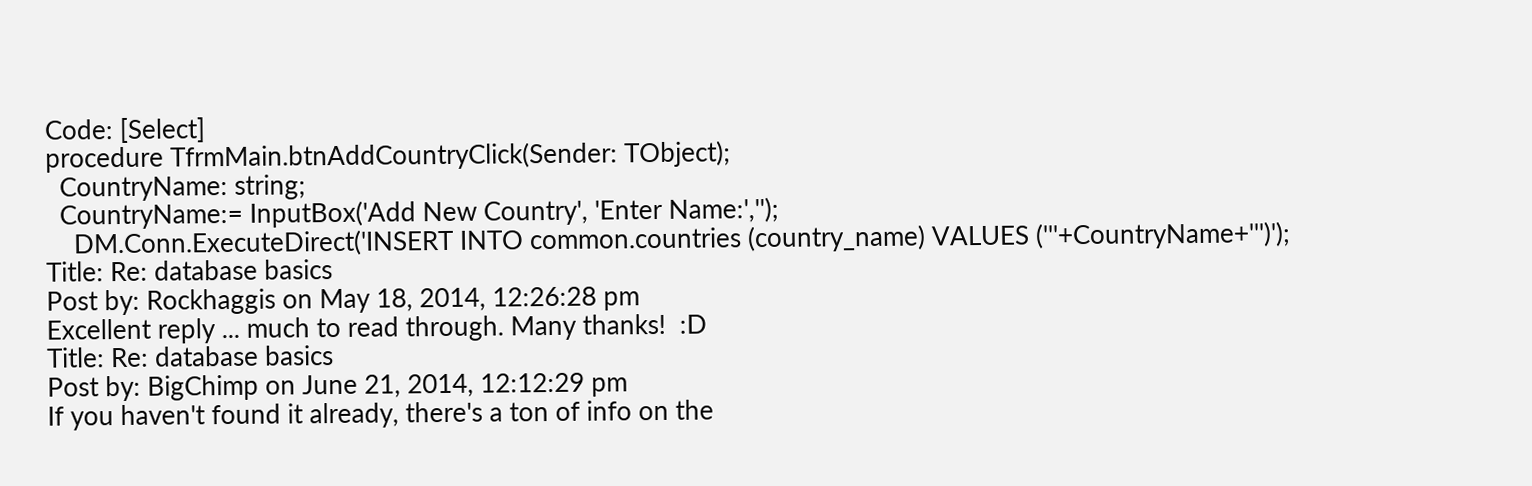Code: [Select]
procedure TfrmMain.btnAddCountryClick(Sender: TObject);
  CountryName: string;
  CountryName:= InputBox('Add New Country', 'Enter Name:','');
    DM.Conn.ExecuteDirect('INSERT INTO common.countries (country_name) VALUES ('''+CountryName+''')');
Title: Re: database basics
Post by: Rockhaggis on May 18, 2014, 12:26:28 pm
Excellent reply ... much to read through. Many thanks!  :D
Title: Re: database basics
Post by: BigChimp on June 21, 2014, 12:12:29 pm
If you haven't found it already, there's a ton of info on the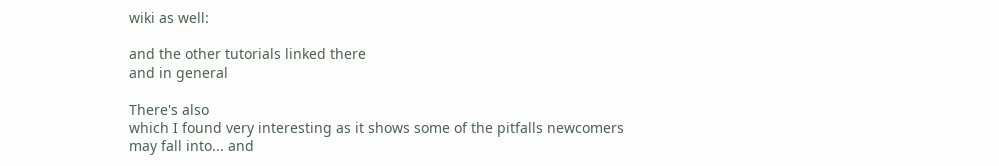wiki as well:

and the other tutorials linked there
and in general

There's also
which I found very interesting as it shows some of the pitfalls newcomers may fall into... and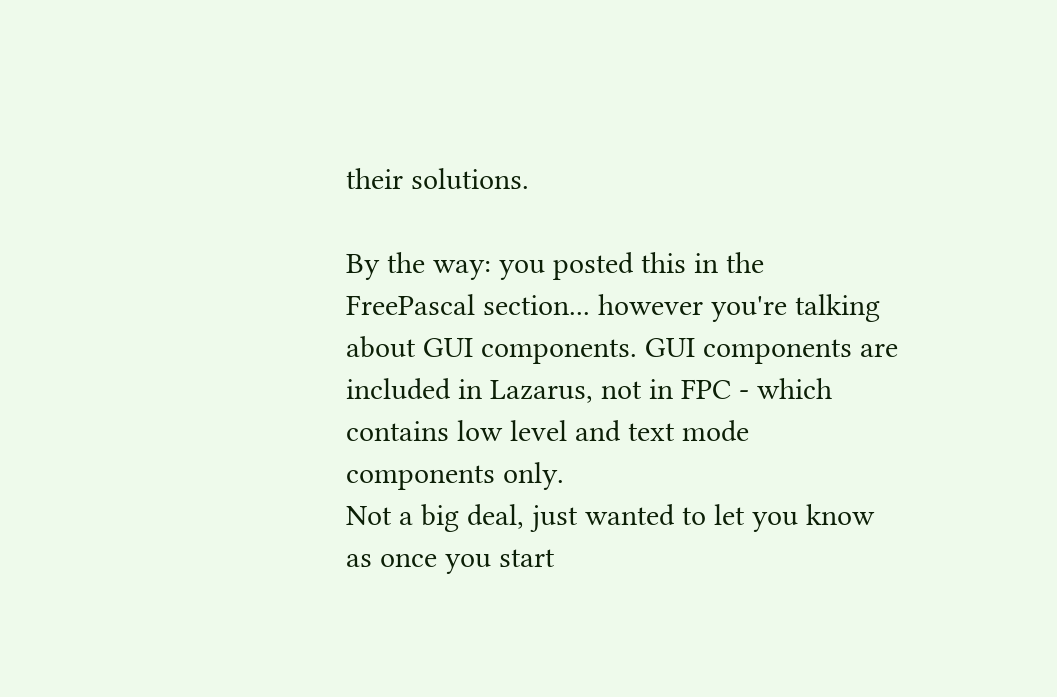their solutions.

By the way: you posted this in the FreePascal section... however you're talking about GUI components. GUI components are included in Lazarus, not in FPC - which contains low level and text mode components only.
Not a big deal, just wanted to let you know as once you start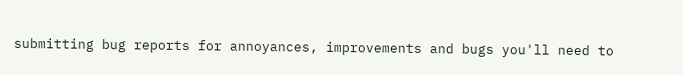submitting bug reports for annoyances, improvements and bugs you'll need to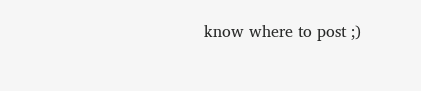know where to post ;)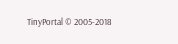TinyPortal © 2005-2018